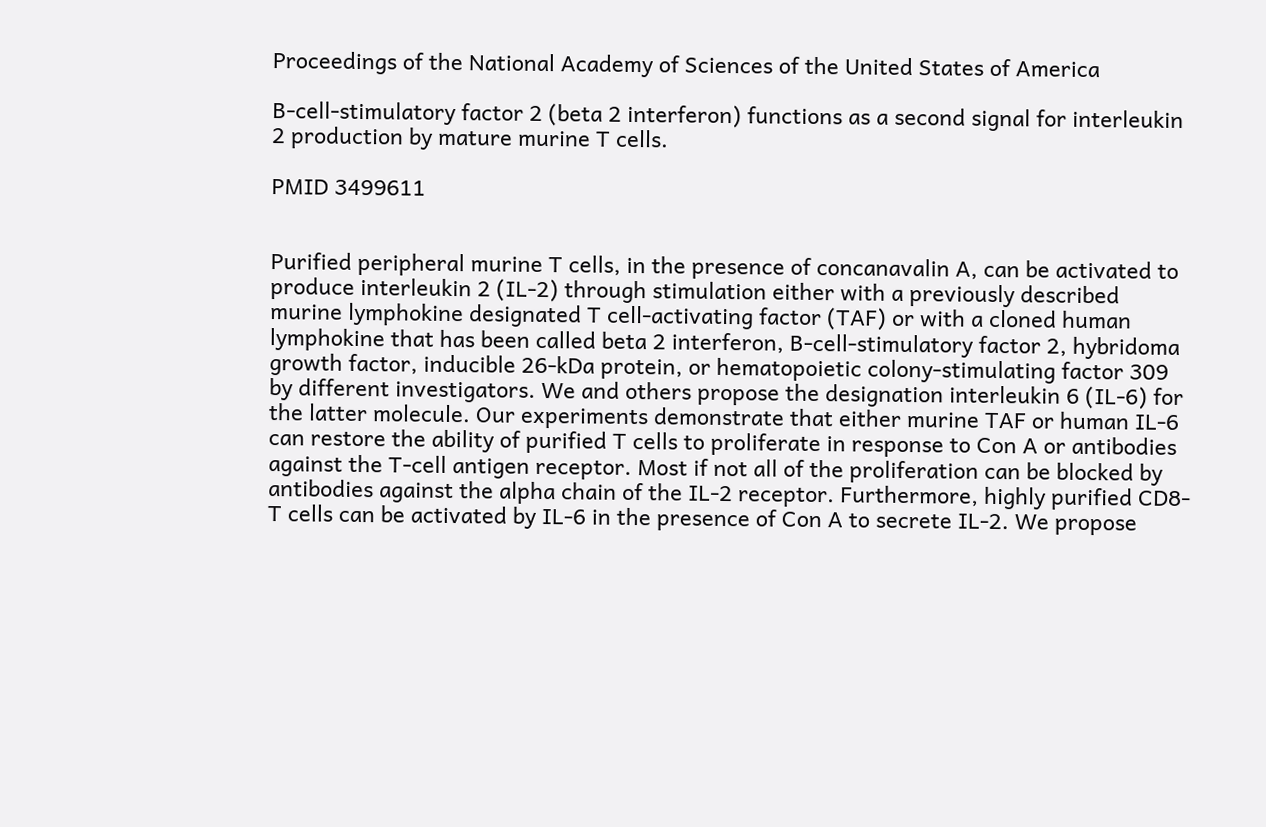Proceedings of the National Academy of Sciences of the United States of America

B-cell-stimulatory factor 2 (beta 2 interferon) functions as a second signal for interleukin 2 production by mature murine T cells.

PMID 3499611


Purified peripheral murine T cells, in the presence of concanavalin A, can be activated to produce interleukin 2 (IL-2) through stimulation either with a previously described murine lymphokine designated T cell-activating factor (TAF) or with a cloned human lymphokine that has been called beta 2 interferon, B-cell-stimulatory factor 2, hybridoma growth factor, inducible 26-kDa protein, or hematopoietic colony-stimulating factor 309 by different investigators. We and others propose the designation interleukin 6 (IL-6) for the latter molecule. Our experiments demonstrate that either murine TAF or human IL-6 can restore the ability of purified T cells to proliferate in response to Con A or antibodies against the T-cell antigen receptor. Most if not all of the proliferation can be blocked by antibodies against the alpha chain of the IL-2 receptor. Furthermore, highly purified CD8- T cells can be activated by IL-6 in the presence of Con A to secrete IL-2. We propose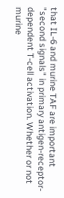that IL-6 and murine TAF are important "second signals" in primary antigen-receptor-dependent T-cell activation. Whether or not murine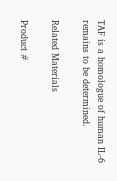TAF is a homologue of human IL-6 remains to be determined.

Related Materials

Product #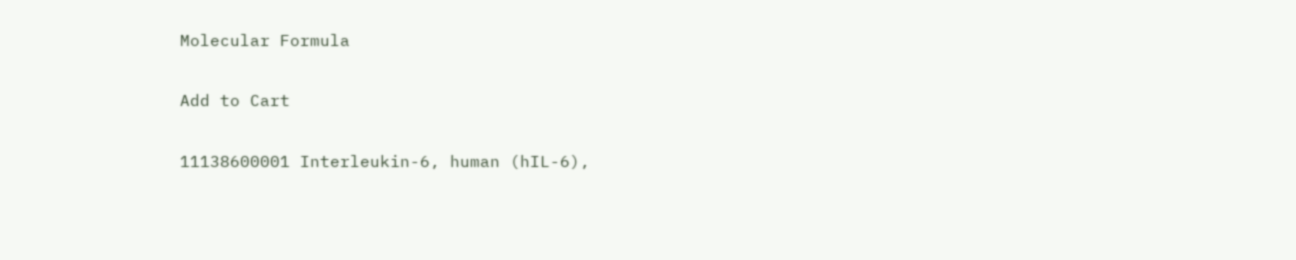Molecular Formula

Add to Cart

11138600001 Interleukin-6, human (hIL-6),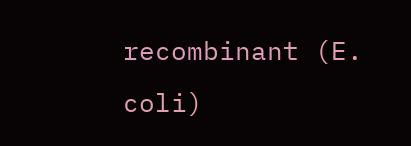recombinant (E. coli)